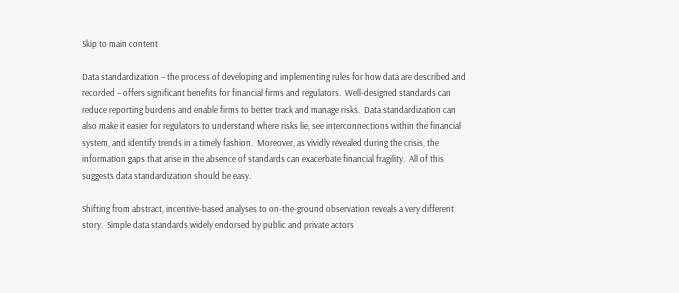Skip to main content

Data standardization – the process of developing and implementing rules for how data are described and recorded – offers significant benefits for financial firms and regulators.  Well-designed standards can reduce reporting burdens and enable firms to better track and manage risks.  Data standardization can also make it easier for regulators to understand where risks lie, see interconnections within the financial system, and identify trends in a timely fashion.  Moreover, as vividly revealed during the crisis, the information gaps that arise in the absence of standards can exacerbate financial fragility.  All of this suggests data standardization should be easy.

Shifting from abstract, incentive-based analyses to on-the-ground observation reveals a very different story.  Simple data standards widely endorsed by public and private actors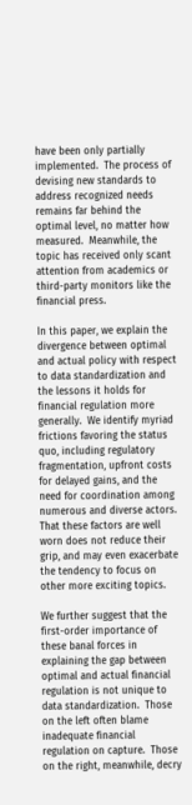have been only partially implemented.  The process of devising new standards to address recognized needs remains far behind the optimal level, no matter how measured.  Meanwhile, the topic has received only scant attention from academics or third-party monitors like the financial press.

In this paper, we explain the divergence between optimal and actual policy with respect to data standardization and the lessons it holds for financial regulation more generally.  We identify myriad frictions favoring the status quo, including regulatory fragmentation, upfront costs for delayed gains, and the need for coordination among numerous and diverse actors.  That these factors are well worn does not reduce their grip, and may even exacerbate the tendency to focus on other more exciting topics.

We further suggest that the first-order importance of these banal forces in explaining the gap between optimal and actual financial regulation is not unique to data standardization.  Those on the left often blame inadequate financial regulation on capture.  Those on the right, meanwhile, decry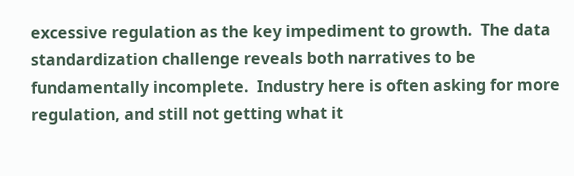excessive regulation as the key impediment to growth.  The data standardization challenge reveals both narratives to be fundamentally incomplete.  Industry here is often asking for more regulation, and still not getting what it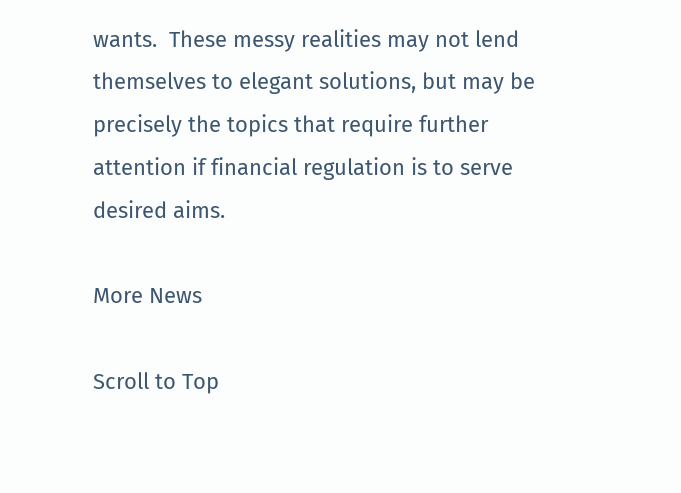wants.  These messy realities may not lend themselves to elegant solutions, but may be precisely the topics that require further attention if financial regulation is to serve desired aims.

More News

Scroll to Top